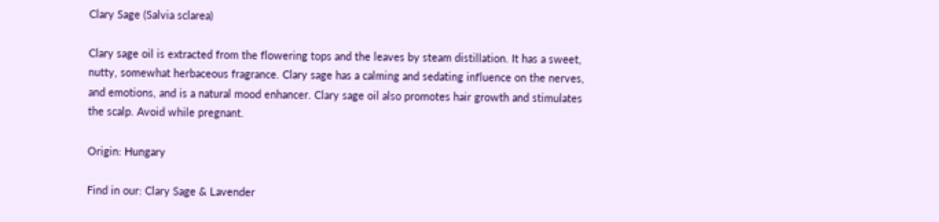Clary Sage (Salvia sclarea)

Clary sage oil is extracted from the flowering tops and the leaves by steam distillation. It has a sweet, nutty, somewhat herbaceous fragrance. Clary sage has a calming and sedating influence on the nerves, and emotions, and is a natural mood enhancer. Clary sage oil also promotes hair growth and stimulates the scalp. Avoid while pregnant.

Origin: Hungary

Find in our: Clary Sage & Lavender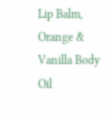Lip Balm, Orange & Vanilla Body Oil